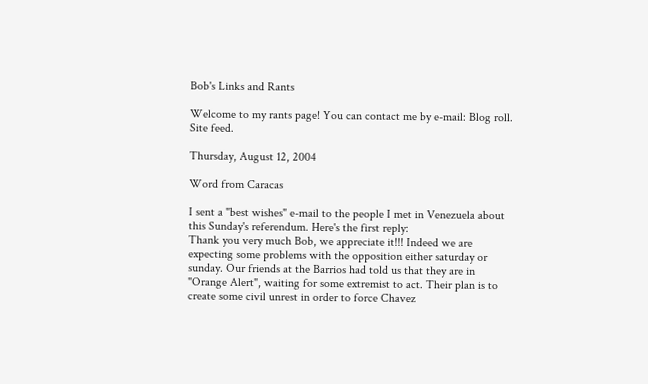Bob's Links and Rants

Welcome to my rants page! You can contact me by e-mail: Blog roll. Site feed.

Thursday, August 12, 2004

Word from Caracas

I sent a "best wishes" e-mail to the people I met in Venezuela about this Sunday's referendum. Here's the first reply:
Thank you very much Bob, we appreciate it!!! Indeed we are expecting some problems with the opposition either saturday or sunday. Our friends at the Barrios had told us that they are in "Orange Alert", waiting for some extremist to act. Their plan is to create some civil unrest in order to force Chavez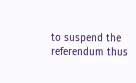to suspend the referendum thus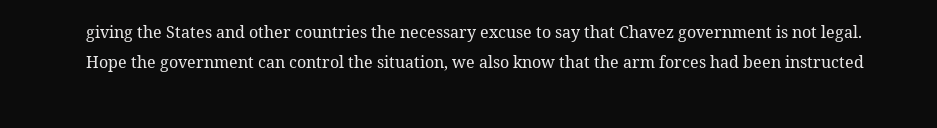giving the States and other countries the necessary excuse to say that Chavez government is not legal.
Hope the government can control the situation, we also know that the arm forces had been instructed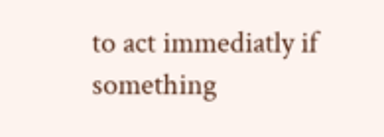to act immediatly if something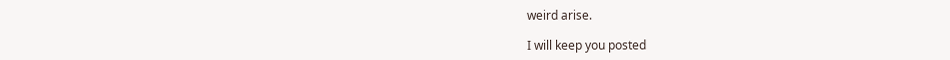weird arise.

I will keep you posted